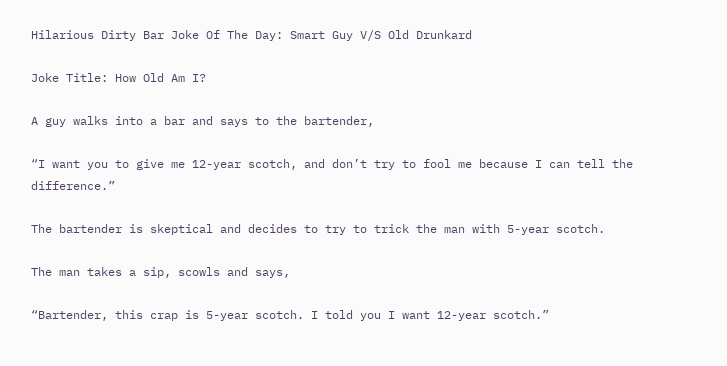Hilarious Dirty Bar Joke Of The Day: Smart Guy V/S Old Drunkard

Joke Title: How Old Am I?

A guy walks into a bar and says to the bartender,

“I want you to give me 12-year scotch, and don’t try to fool me because I can tell the difference.”

The bartender is skeptical and decides to try to trick the man with 5-year scotch.

The man takes a sip, scowls and says,

“Bartender, this crap is 5-year scotch. I told you I want 12-year scotch.”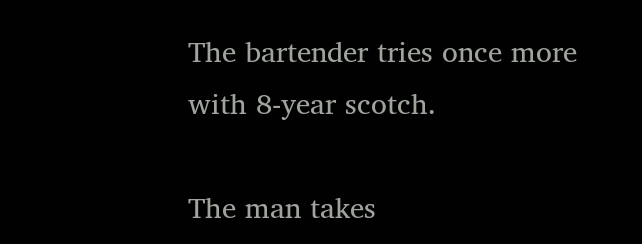The bartender tries once more with 8-year scotch.

The man takes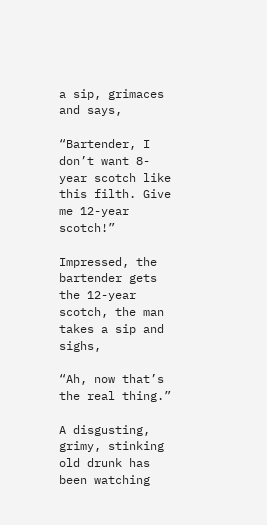a sip, grimaces and says,

“Bartender, I don’t want 8-year scotch like this filth. Give me 12-year scotch!”

Impressed, the bartender gets the 12-year scotch, the man takes a sip and sighs,

“Ah, now that’s the real thing.”

A disgusting, grimy, stinking old drunk has been watching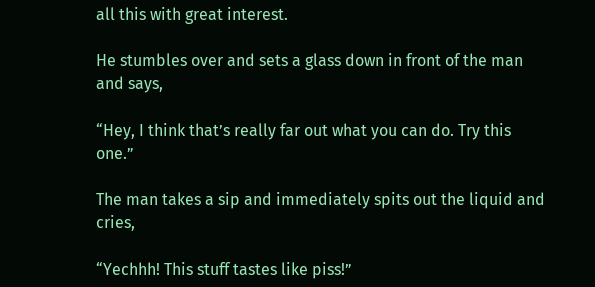all this with great interest.

He stumbles over and sets a glass down in front of the man and says,

“Hey, I think that’s really far out what you can do. Try this one.”

The man takes a sip and immediately spits out the liquid and cries,

“Yechhh! This stuff tastes like piss!”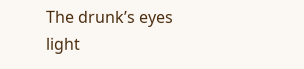The drunk’s eyes light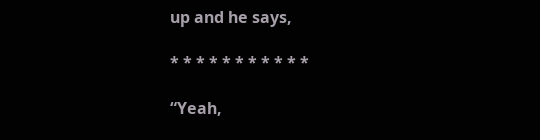up and he says,

* * * * * * * * * * *

“Yeah,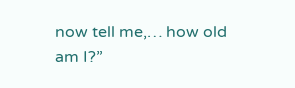now tell me,… how old am I?”